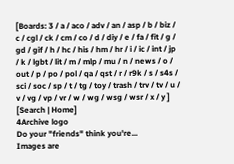[Boards: 3 / a / aco / adv / an / asp / b / biz / c / cgl / ck / cm / co / d / diy / e / fa / fit / g / gd / gif / h / hc / his / hm / hr / i / ic / int / jp / k / lgbt / lit / m / mlp / mu / n / news / o / out / p / po / pol / qa / qst / r / r9k / s / s4s / sci / soc / sp / t / tg / toy / trash / trv / tv / u / v / vg / vp / vr / w / wg / wsg / wsr / x / y ] [Search | Home]
4Archive logo
Do your "friends" think you're...
Images are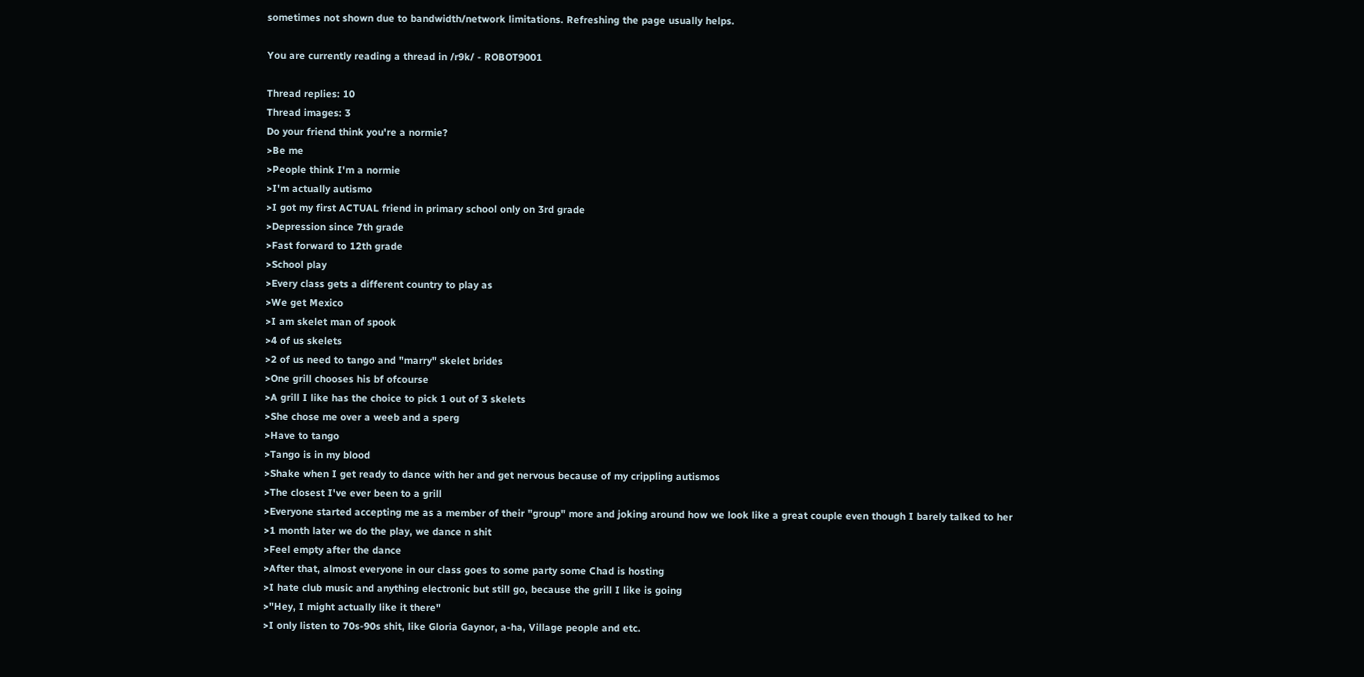sometimes not shown due to bandwidth/network limitations. Refreshing the page usually helps.

You are currently reading a thread in /r9k/ - ROBOT9001

Thread replies: 10
Thread images: 3
Do your friend think you're a normie?
>Be me
>People think I'm a normie
>I'm actually autismo
>I got my first ACTUAL friend in primary school only on 3rd grade
>Depression since 7th grade
>Fast forward to 12th grade
>School play
>Every class gets a different country to play as
>We get Mexico
>I am skelet man of spook
>4 of us skelets
>2 of us need to tango and "marry" skelet brides
>One grill chooses his bf ofcourse
>A grill I like has the choice to pick 1 out of 3 skelets
>She chose me over a weeb and a sperg
>Have to tango
>Tango is in my blood
>Shake when I get ready to dance with her and get nervous because of my crippling autismos
>The closest I've ever been to a grill
>Everyone started accepting me as a member of their "group" more and joking around how we look like a great couple even though I barely talked to her
>1 month later we do the play, we dance n shit
>Feel empty after the dance
>After that, almost everyone in our class goes to some party some Chad is hosting
>I hate club music and anything electronic but still go, because the grill I like is going
>"Hey, I might actually like it there"
>I only listen to 70s-90s shit, like Gloria Gaynor, a-ha, Village people and etc.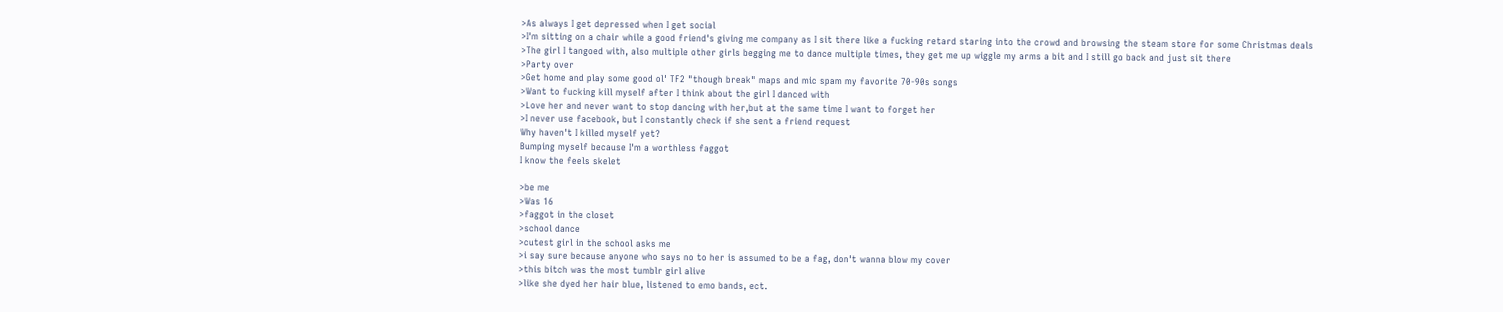>As always I get depressed when I get social
>I'm sitting on a chair while a good friend's giving me company as I sit there like a fucking retard staring into the crowd and browsing the steam store for some Christmas deals
>The girl I tangoed with, also multiple other girls begging me to dance multiple times, they get me up wiggle my arms a bit and I still go back and just sit there
>Party over
>Get home and play some good ol' TF2 "though break" maps and mic spam my favorite 70-90s songs
>Want to fucking kill myself after I think about the girl I danced with
>Love her and never want to stop dancing with her,but at the same time I want to forget her
>I never use facebook, but I constantly check if she sent a friend request
Why haven't I killed myself yet?
Bumping myself because I'm a worthless faggot
I know the feels skelet

>be me
>Was 16
>faggot in the closet
>school dance
>cutest girl in the school asks me
>i say sure because anyone who says no to her is assumed to be a fag, don't wanna blow my cover
>this bitch was the most tumblr girl alive
>like she dyed her hair blue, listened to emo bands, ect.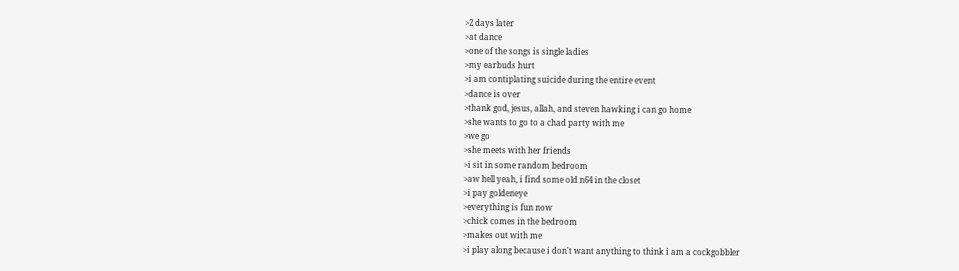>2 days later
>at dance
>one of the songs is single ladies
>my earbuds hurt
>i am contiplating suicide during the entire event
>dance is over
>thank god, jesus, allah, and steven hawking i can go home
>she wants to go to a chad party with me
>we go
>she meets with her friends
>i sit in some random bedroom
>aw hell yeah, i find some old n64 in the closet
>i pay goldeneye
>everything is fun now
>chick comes in the bedroom
>makes out with me
>i play along because i don't want anything to think i am a cockgobbler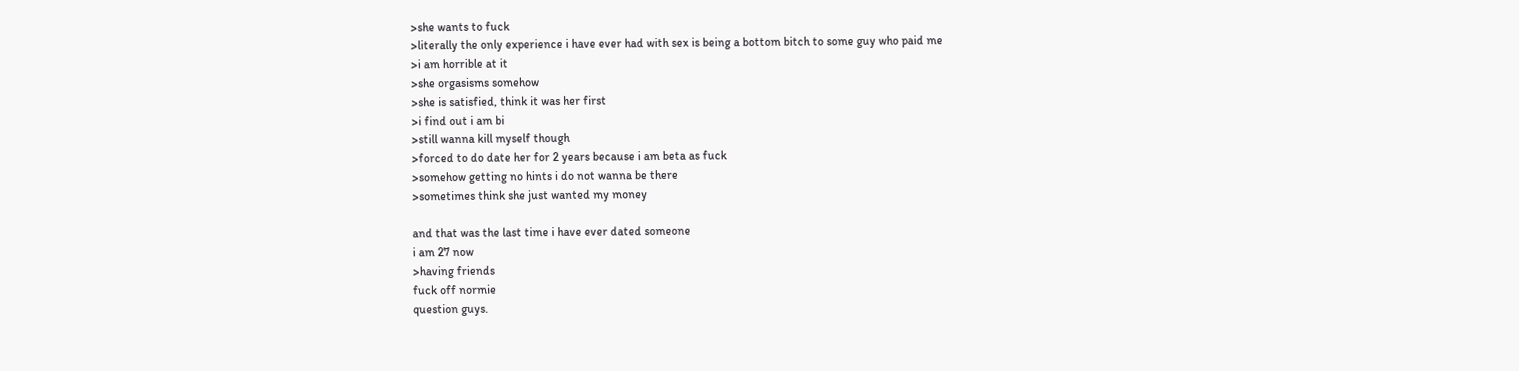>she wants to fuck
>literally the only experience i have ever had with sex is being a bottom bitch to some guy who paid me
>i am horrible at it
>she orgasisms somehow
>she is satisfied, think it was her first
>i find out i am bi
>still wanna kill myself though
>forced to do date her for 2 years because i am beta as fuck
>somehow getting no hints i do not wanna be there
>sometimes think she just wanted my money

and that was the last time i have ever dated someone
i am 27 now
>having friends
fuck off normie
question guys.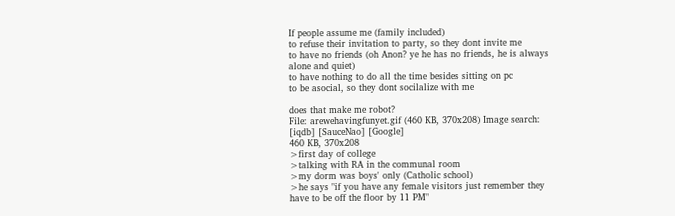If people assume me (family included)
to refuse their invitation to party, so they dont invite me
to have no friends (oh Anon? ye he has no friends, he is always alone and quiet)
to have nothing to do all the time besides sitting on pc
to be asocial, so they dont socilalize with me

does that make me robot?
File: arewehavingfunyet.gif (460 KB, 370x208) Image search: [iqdb] [SauceNao] [Google]
460 KB, 370x208
>first day of college
>talking with RA in the communal room
>my dorm was boys' only (Catholic school)
>he says "if you have any female visitors just remember they have to be off the floor by 11 PM"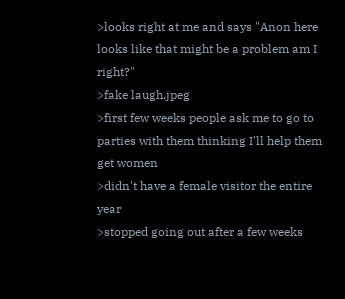>looks right at me and says "Anon here looks like that might be a problem am I right?"
>fake laugh.jpeg
>first few weeks people ask me to go to parties with them thinking I'll help them get women
>didn't have a female visitor the entire year
>stopped going out after a few weeks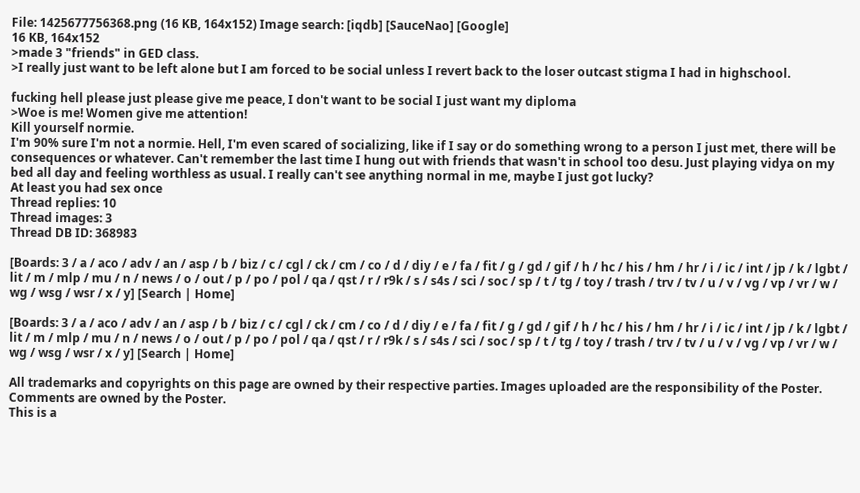File: 1425677756368.png (16 KB, 164x152) Image search: [iqdb] [SauceNao] [Google]
16 KB, 164x152
>made 3 "friends" in GED class.
>I really just want to be left alone but I am forced to be social unless I revert back to the loser outcast stigma I had in highschool.

fucking hell please just please give me peace, I don't want to be social I just want my diploma
>Woe is me! Women give me attention!
Kill yourself normie.
I'm 90% sure I'm not a normie. Hell, I'm even scared of socializing, like if I say or do something wrong to a person I just met, there will be consequences or whatever. Can't remember the last time I hung out with friends that wasn't in school too desu. Just playing vidya on my bed all day and feeling worthless as usual. I really can't see anything normal in me, maybe I just got lucky?
At least you had sex once
Thread replies: 10
Thread images: 3
Thread DB ID: 368983

[Boards: 3 / a / aco / adv / an / asp / b / biz / c / cgl / ck / cm / co / d / diy / e / fa / fit / g / gd / gif / h / hc / his / hm / hr / i / ic / int / jp / k / lgbt / lit / m / mlp / mu / n / news / o / out / p / po / pol / qa / qst / r / r9k / s / s4s / sci / soc / sp / t / tg / toy / trash / trv / tv / u / v / vg / vp / vr / w / wg / wsg / wsr / x / y] [Search | Home]

[Boards: 3 / a / aco / adv / an / asp / b / biz / c / cgl / ck / cm / co / d / diy / e / fa / fit / g / gd / gif / h / hc / his / hm / hr / i / ic / int / jp / k / lgbt / lit / m / mlp / mu / n / news / o / out / p / po / pol / qa / qst / r / r9k / s / s4s / sci / soc / sp / t / tg / toy / trash / trv / tv / u / v / vg / vp / vr / w / wg / wsg / wsr / x / y] [Search | Home]

All trademarks and copyrights on this page are owned by their respective parties. Images uploaded are the responsibility of the Poster. Comments are owned by the Poster.
This is a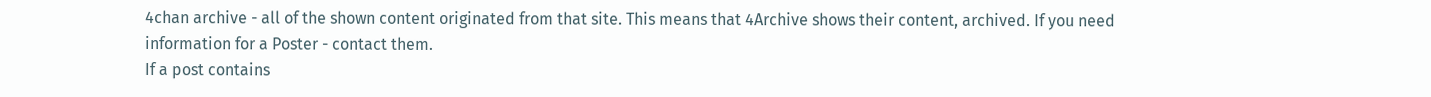4chan archive - all of the shown content originated from that site. This means that 4Archive shows their content, archived. If you need information for a Poster - contact them.
If a post contains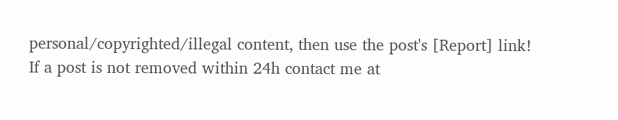personal/copyrighted/illegal content, then use the post's [Report] link! If a post is not removed within 24h contact me at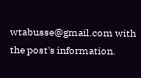wtabusse@gmail.com with the post's information.